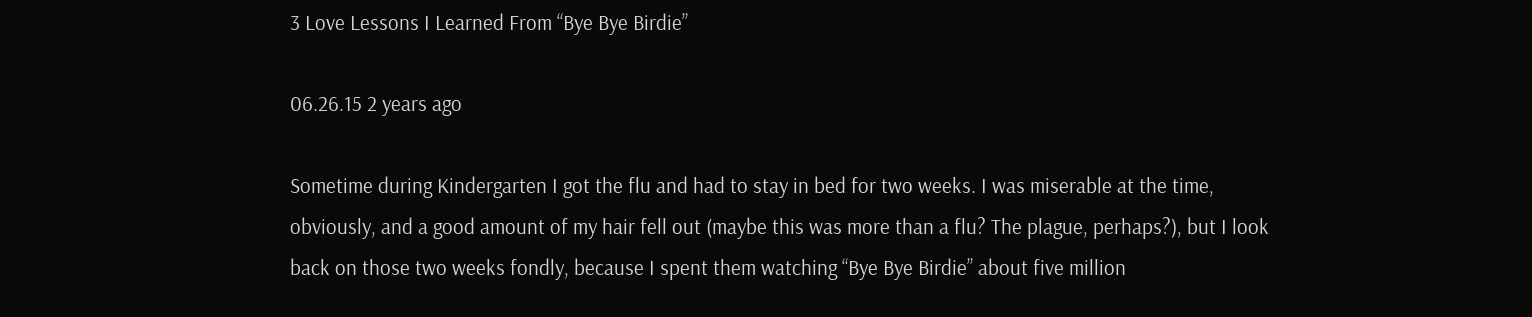3 Love Lessons I Learned From “Bye Bye Birdie”

06.26.15 2 years ago

Sometime during Kindergarten I got the flu and had to stay in bed for two weeks. I was miserable at the time, obviously, and a good amount of my hair fell out (maybe this was more than a flu? The plague, perhaps?), but I look back on those two weeks fondly, because I spent them watching “Bye Bye Birdie” about five million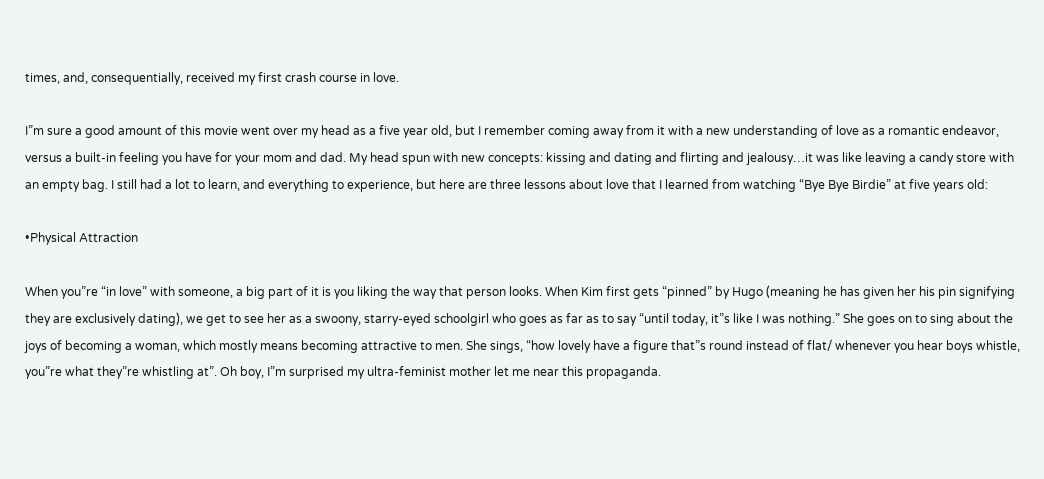times, and, consequentially, received my first crash course in love.

I”m sure a good amount of this movie went over my head as a five year old, but I remember coming away from it with a new understanding of love as a romantic endeavor, versus a built-in feeling you have for your mom and dad. My head spun with new concepts: kissing and dating and flirting and jealousy…it was like leaving a candy store with an empty bag. I still had a lot to learn, and everything to experience, but here are three lessons about love that I learned from watching “Bye Bye Birdie” at five years old:

•Physical Attraction

When you”re “in love” with someone, a big part of it is you liking the way that person looks. When Kim first gets “pinned” by Hugo (meaning he has given her his pin signifying they are exclusively dating), we get to see her as a swoony, starry-eyed schoolgirl who goes as far as to say “until today, it”s like I was nothing.” She goes on to sing about the joys of becoming a woman, which mostly means becoming attractive to men. She sings, “how lovely have a figure that”s round instead of flat/ whenever you hear boys whistle, you”re what they”re whistling at”. Oh boy, I”m surprised my ultra-feminist mother let me near this propaganda.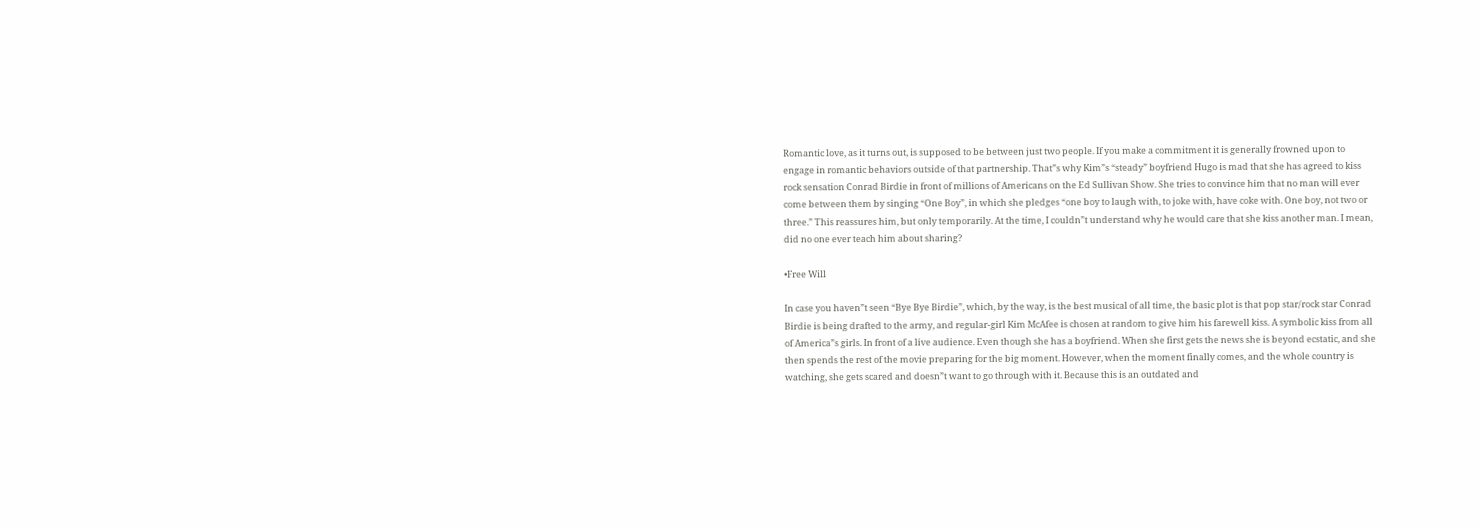Romantic love, as it turns out, is supposed to be between just two people. If you make a commitment it is generally frowned upon to engage in romantic behaviors outside of that partnership. That”s why Kim”s “steady” boyfriend Hugo is mad that she has agreed to kiss rock sensation Conrad Birdie in front of millions of Americans on the Ed Sullivan Show. She tries to convince him that no man will ever come between them by singing “One Boy”, in which she pledges “one boy to laugh with, to joke with, have coke with. One boy, not two or three.” This reassures him, but only temporarily. At the time, I couldn”t understand why he would care that she kiss another man. I mean, did no one ever teach him about sharing?

•Free Will

In case you haven”t seen “Bye Bye Birdie”, which, by the way, is the best musical of all time, the basic plot is that pop star/rock star Conrad Birdie is being drafted to the army, and regular-girl Kim McAfee is chosen at random to give him his farewell kiss. A symbolic kiss from all of America”s girls. In front of a live audience. Even though she has a boyfriend. When she first gets the news she is beyond ecstatic, and she then spends the rest of the movie preparing for the big moment. However, when the moment finally comes, and the whole country is watching, she gets scared and doesn”t want to go through with it. Because this is an outdated and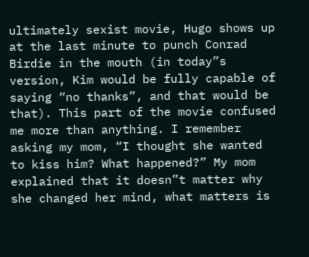ultimately sexist movie, Hugo shows up at the last minute to punch Conrad Birdie in the mouth (in today”s version, Kim would be fully capable of saying “no thanks”, and that would be that). This part of the movie confused me more than anything. I remember asking my mom, “I thought she wanted to kiss him? What happened?” My mom explained that it doesn”t matter why she changed her mind, what matters is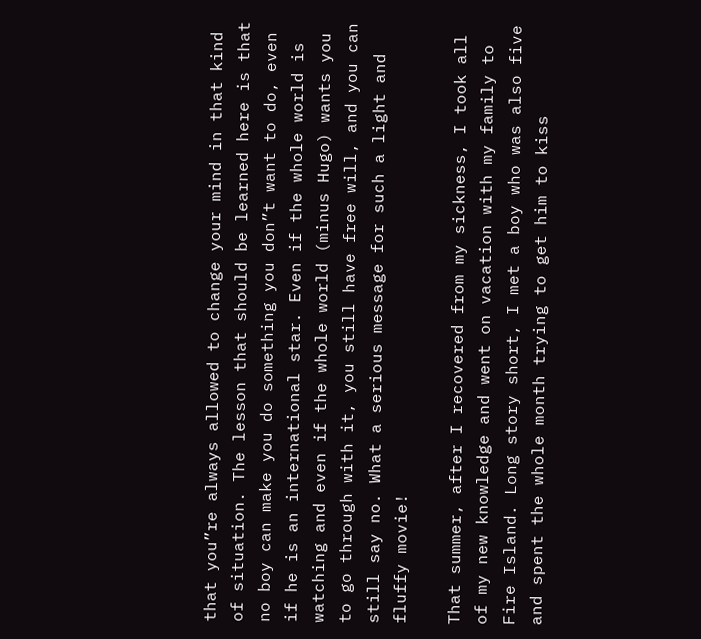that you”re always allowed to change your mind in that kind of situation. The lesson that should be learned here is that no boy can make you do something you don”t want to do, even if he is an international star. Even if the whole world is watching and even if the whole world (minus Hugo) wants you to go through with it, you still have free will, and you can still say no. What a serious message for such a light and fluffy movie!

That summer, after I recovered from my sickness, I took all of my new knowledge and went on vacation with my family to Fire Island. Long story short, I met a boy who was also five and spent the whole month trying to get him to kiss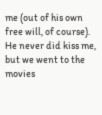me (out of his own free will, of course). He never did kiss me, but we went to the movies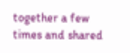together a few times and shared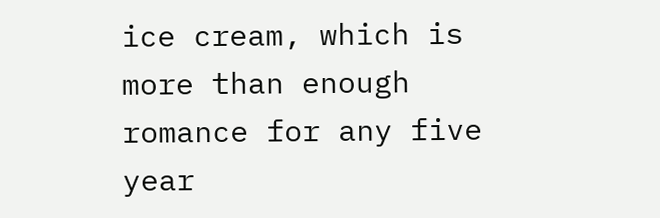ice cream, which is more than enough romance for any five year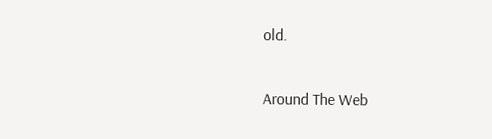old.

Around The Web